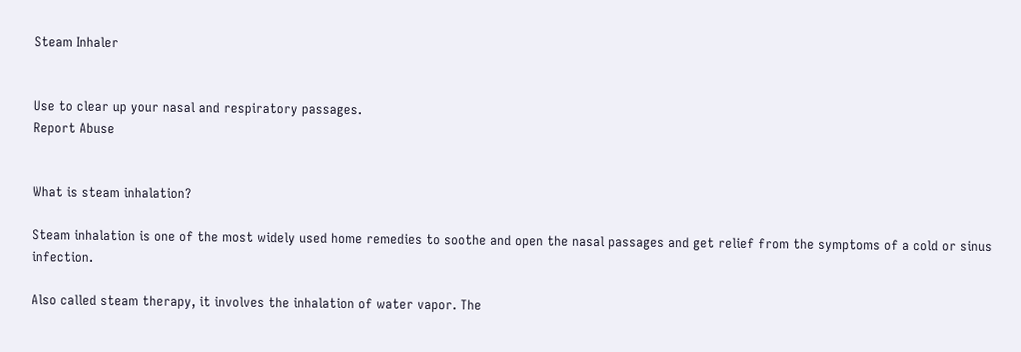Steam Inhaler


Use to clear up your nasal and respiratory passages.
Report Abuse


What is steam inhalation?

Steam inhalation is one of the most widely used home remedies to soothe and open the nasal passages and get relief from the symptoms of a cold or sinus infection.

Also called steam therapy, it involves the inhalation of water vapor. The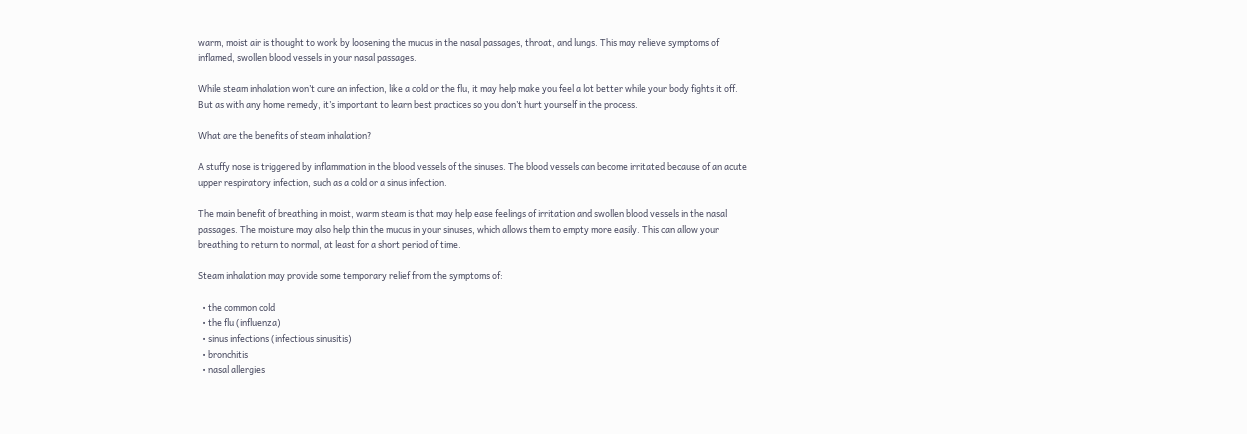warm, moist air is thought to work by loosening the mucus in the nasal passages, throat, and lungs. This may relieve symptoms of inflamed, swollen blood vessels in your nasal passages.

While steam inhalation won’t cure an infection, like a cold or the flu, it may help make you feel a lot better while your body fights it off. But as with any home remedy, it’s important to learn best practices so you don’t hurt yourself in the process.

What are the benefits of steam inhalation?

A stuffy nose is triggered by inflammation in the blood vessels of the sinuses. The blood vessels can become irritated because of an acute upper respiratory infection, such as a cold or a sinus infection.

The main benefit of breathing in moist, warm steam is that may help ease feelings of irritation and swollen blood vessels in the nasal passages. The moisture may also help thin the mucus in your sinuses, which allows them to empty more easily. This can allow your breathing to return to normal, at least for a short period of time.

Steam inhalation may provide some temporary relief from the symptoms of:

  • the common cold
  • the flu (influenza)
  • sinus infections (infectious sinusitis)
  • bronchitis
  • nasal allergies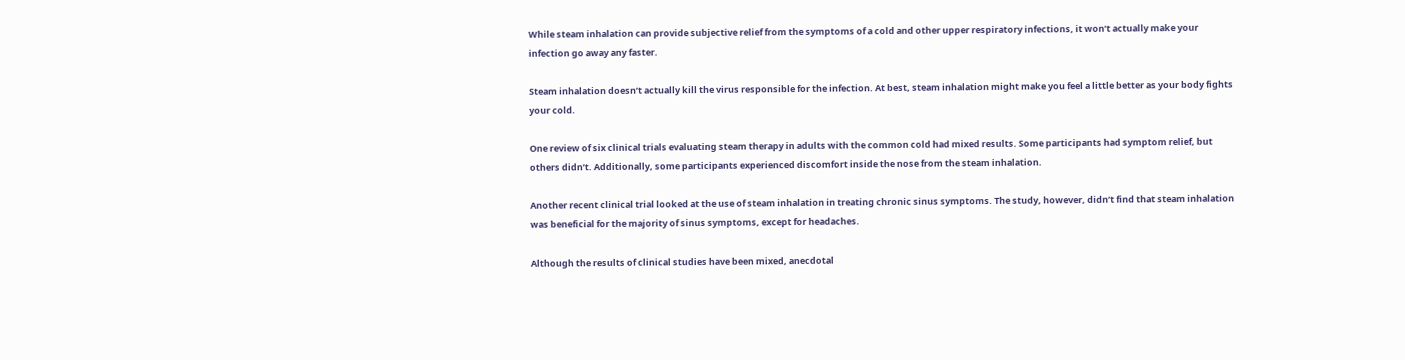While steam inhalation can provide subjective relief from the symptoms of a cold and other upper respiratory infections, it won’t actually make your infection go away any faster.

Steam inhalation doesn’t actually kill the virus responsible for the infection. At best, steam inhalation might make you feel a little better as your body fights your cold.

One review of six clinical trials evaluating steam therapy in adults with the common cold had mixed results. Some participants had symptom relief, but others didn’t. Additionally, some participants experienced discomfort inside the nose from the steam inhalation.

Another recent clinical trial looked at the use of steam inhalation in treating chronic sinus symptoms. The study, however, didn’t find that steam inhalation was beneficial for the majority of sinus symptoms, except for headaches.

Although the results of clinical studies have been mixed, anecdotal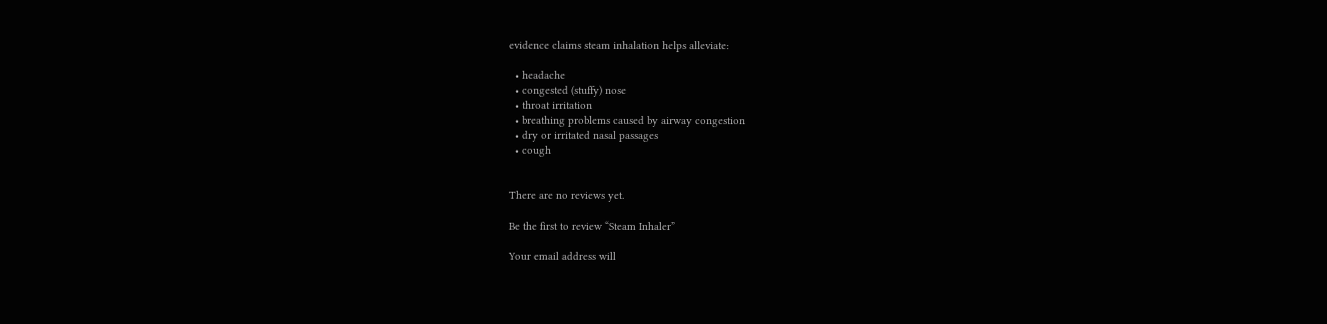evidence claims steam inhalation helps alleviate:

  • headache
  • congested (stuffy) nose
  • throat irritation
  • breathing problems caused by airway congestion
  • dry or irritated nasal passages
  • cough


There are no reviews yet.

Be the first to review “Steam Inhaler”

Your email address will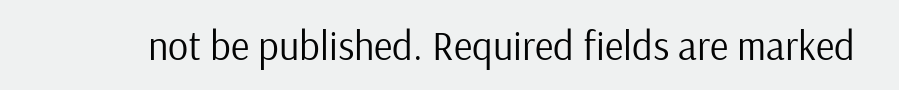not be published. Required fields are marked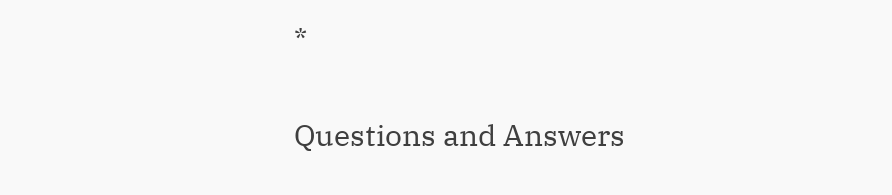*

Questions and Answers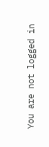You are not logged in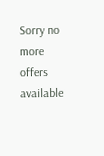Sorry no more offers available